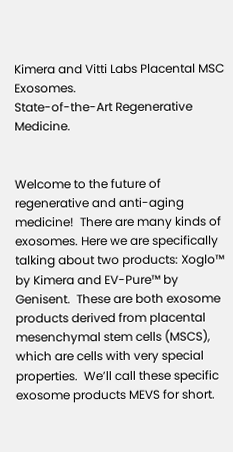Kimera and Vitti Labs Placental MSC Exosomes.
State-of-the-Art Regenerative Medicine.


Welcome to the future of regenerative and anti-aging medicine!  There are many kinds of exosomes. Here we are specifically talking about two products: Xoglo™ by Kimera and EV-Pure™ by Genisent.  These are both exosome products derived from placental mesenchymal stem cells (MSCS), which are cells with very special properties.  We’ll call these specific exosome products MEVS for short.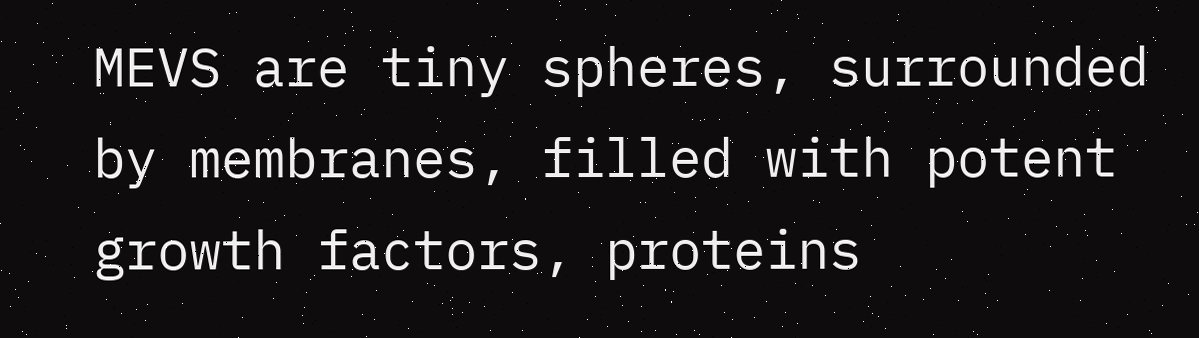MEVS are tiny spheres, surrounded by membranes, filled with potent growth factors, proteins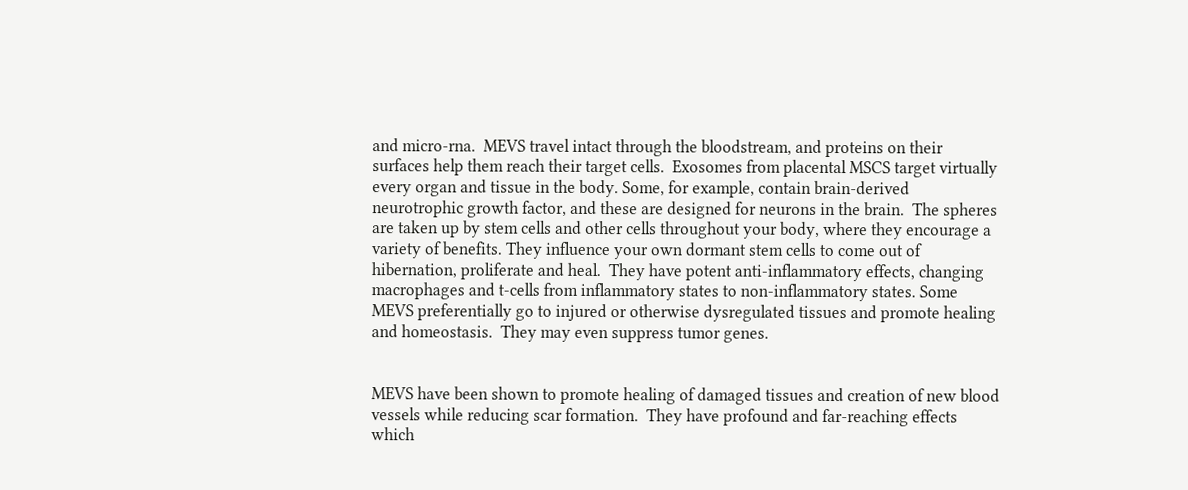and micro-rna.  MEVS travel intact through the bloodstream, and proteins on their surfaces help them reach their target cells.  Exosomes from placental MSCS target virtually every organ and tissue in the body. Some, for example, contain brain-derived neurotrophic growth factor, and these are designed for neurons in the brain.  The spheres are taken up by stem cells and other cells throughout your body, where they encourage a variety of benefits. They influence your own dormant stem cells to come out of hibernation, proliferate and heal.  They have potent anti-inflammatory effects, changing macrophages and t-cells from inflammatory states to non-inflammatory states. Some MEVS preferentially go to injured or otherwise dysregulated tissues and promote healing and homeostasis.  They may even suppress tumor genes.


MEVS have been shown to promote healing of damaged tissues and creation of new blood vessels while reducing scar formation.  They have profound and far-reaching effects which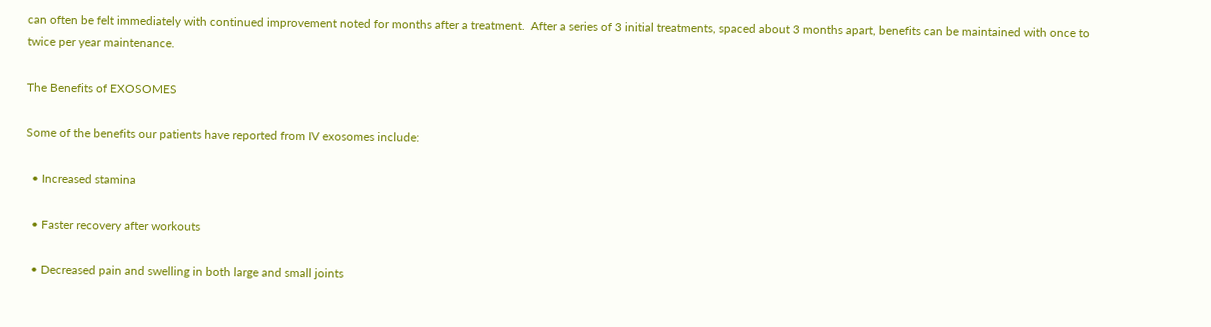can often be felt immediately with continued improvement noted for months after a treatment.  After a series of 3 initial treatments, spaced about 3 months apart, benefits can be maintained with once to twice per year maintenance.

The Benefits of EXOSOMES

Some of the benefits our patients have reported from IV exosomes include:

  • Increased stamina

  • Faster recovery after workouts

  • Decreased pain and swelling in both large and small joints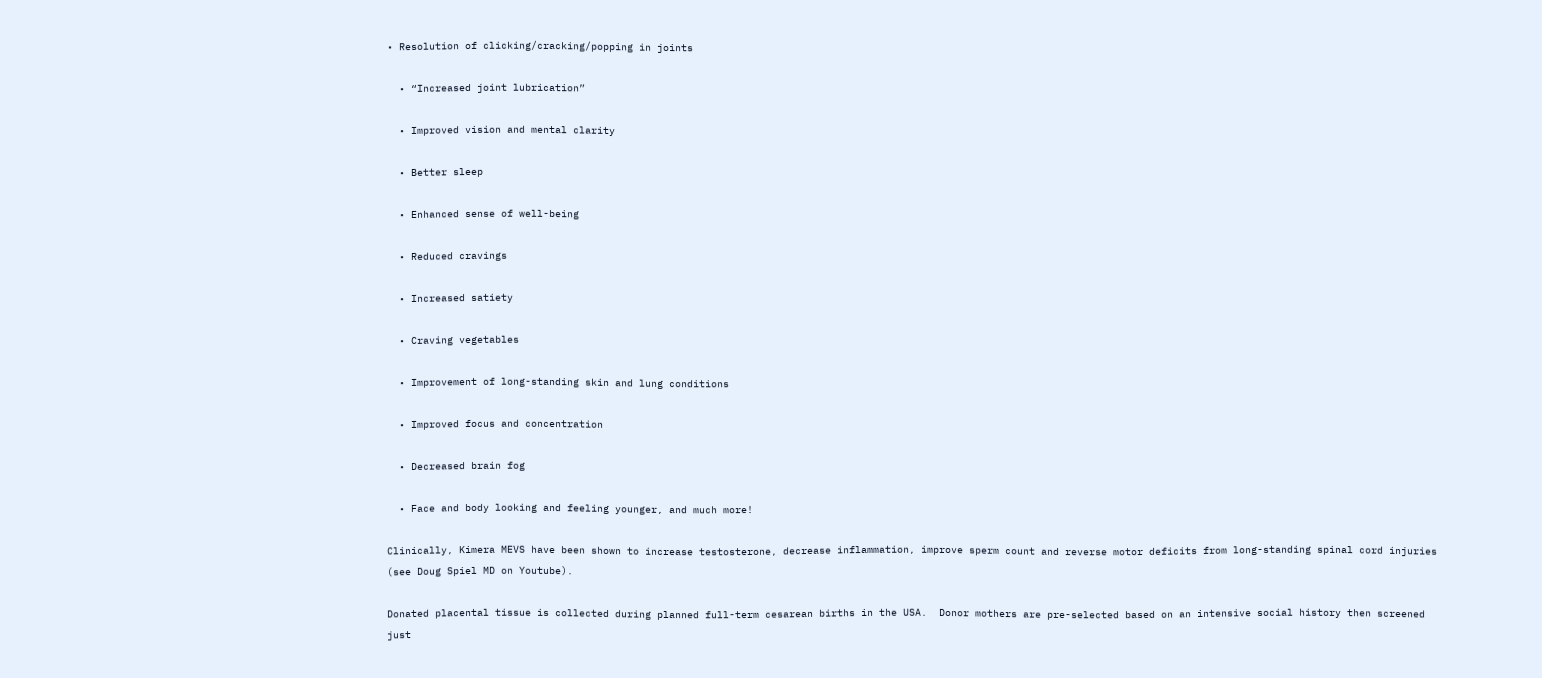• Resolution of clicking/cracking/popping in joints

  • “Increased joint lubrication”

  • Improved vision and mental clarity

  • Better sleep

  • Enhanced sense of well-being

  • Reduced cravings

  • Increased satiety

  • Craving vegetables

  • Improvement of long-standing skin and lung conditions

  • Improved focus and concentration

  • Decreased brain fog

  • Face and body looking and feeling younger, and much more!

Clinically, Kimera MEVS have been shown to increase testosterone, decrease inflammation, improve sperm count and reverse motor deficits from long-standing spinal cord injuries (see Doug Spiel MD on Youtube).

Donated placental tissue is collected during planned full-term cesarean births in the USA.  Donor mothers are pre-selected based on an intensive social history then screened just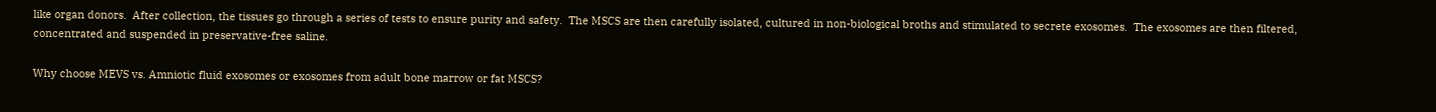like organ donors.  After collection, the tissues go through a series of tests to ensure purity and safety.  The MSCS are then carefully isolated, cultured in non-biological broths and stimulated to secrete exosomes.  The exosomes are then filtered, concentrated and suspended in preservative-free saline.

Why choose MEVS vs. Amniotic fluid exosomes or exosomes from adult bone marrow or fat MSCS?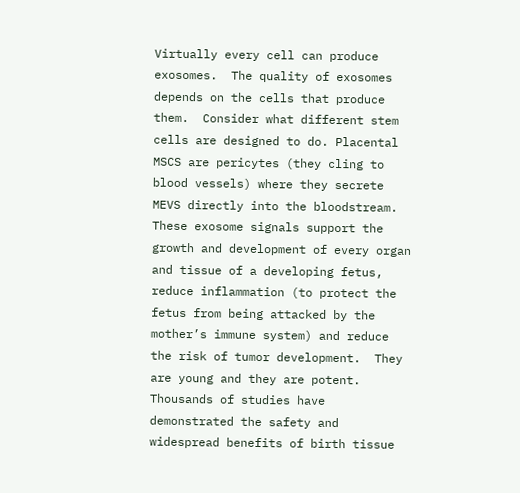Virtually every cell can produce exosomes.  The quality of exosomes depends on the cells that produce them.  Consider what different stem cells are designed to do. Placental MSCS are pericytes (they cling to blood vessels) where they secrete MEVS directly into the bloodstream.  These exosome signals support the growth and development of every organ and tissue of a developing fetus, reduce inflammation (to protect the fetus from being attacked by the mother’s immune system) and reduce the risk of tumor development.  They are young and they are potent. Thousands of studies have demonstrated the safety and widespread benefits of birth tissue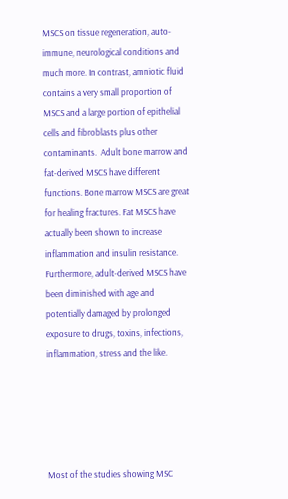MSCS on tissue regeneration, auto-immune, neurological conditions and much more. In contrast, amniotic fluid contains a very small proportion of MSCS and a large portion of epithelial cells and fibroblasts plus other contaminants.  Adult bone marrow and fat-derived MSCS have different functions. Bone marrow MSCS are great for healing fractures. Fat MSCS have actually been shown to increase inflammation and insulin resistance. Furthermore, adult-derived MSCS have been diminished with age and potentially damaged by prolonged exposure to drugs, toxins, infections, inflammation, stress and the like.





Most of the studies showing MSC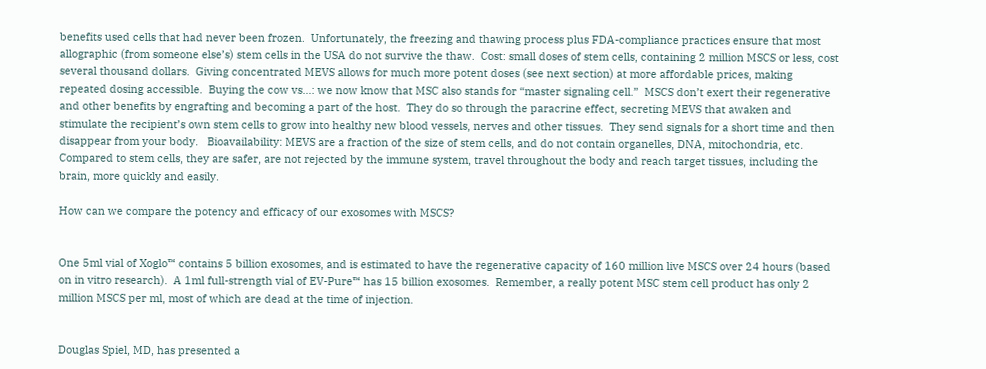benefits used cells that had never been frozen.  Unfortunately, the freezing and thawing process plus FDA-compliance practices ensure that most allographic (from someone else’s) stem cells in the USA do not survive the thaw.  Cost: small doses of stem cells, containing 2 million MSCS or less, cost several thousand dollars.  Giving concentrated MEVS allows for much more potent doses (see next section) at more affordable prices, making repeated dosing accessible.  Buying the cow vs…: we now know that MSC also stands for “master signaling cell.”  MSCS don’t exert their regenerative and other benefits by engrafting and becoming a part of the host.  They do so through the paracrine effect, secreting MEVS that awaken and stimulate the recipient’s own stem cells to grow into healthy new blood vessels, nerves and other tissues.  They send signals for a short time and then disappear from your body.   Bioavailability: MEVS are a fraction of the size of stem cells, and do not contain organelles, DNA, mitochondria, etc.  Compared to stem cells, they are safer, are not rejected by the immune system, travel throughout the body and reach target tissues, including the brain, more quickly and easily.

How can we compare the potency and efficacy of our exosomes with MSCS?


One 5ml vial of Xoglo™ contains 5 billion exosomes, and is estimated to have the regenerative capacity of 160 million live MSCS over 24 hours (based on in vitro research).  A 1ml full-strength vial of EV-Pure™ has 15 billion exosomes.  Remember, a really potent MSC stem cell product has only 2 million MSCS per ml, most of which are dead at the time of injection.


Douglas Spiel, MD, has presented a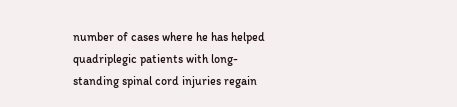number of cases where he has helped quadriplegic patients with long-standing spinal cord injuries regain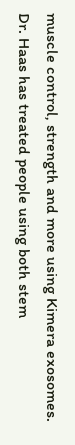muscle control, strength and more using Kimera exosomes.  Dr. Haas has treated people using both stem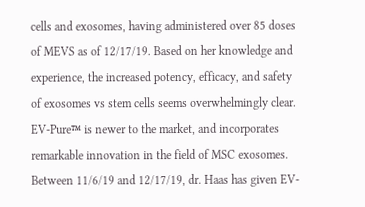cells and exosomes, having administered over 85 doses of MEVS as of 12/17/19. Based on her knowledge and experience, the increased potency, efficacy, and safety of exosomes vs stem cells seems overwhelmingly clear.  EV-Pure™ is newer to the market, and incorporates remarkable innovation in the field of MSC exosomes. Between 11/6/19 and 12/17/19, dr. Haas has given EV-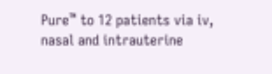Pure™ to 12 patients via iv, nasal and intrauterine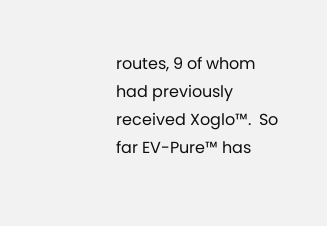routes, 9 of whom had previously received Xoglo™.  So far EV-Pure™ has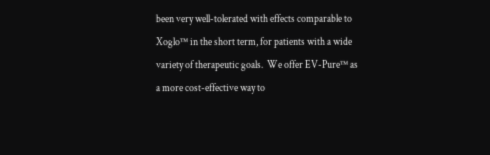been very well-tolerated with effects comparable to Xoglo™ in the short term, for patients with a wide variety of therapeutic goals.  We offer EV-Pure™ as a more cost-effective way to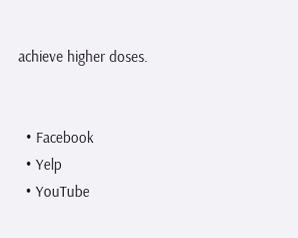achieve higher doses.


  • Facebook
  • Yelp
  • YouTube